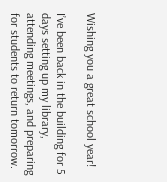Wishing you a great school year!

I’ve been back in the building for 5 days setting up my library, attending meetings, and preparing for students to return tomorrow.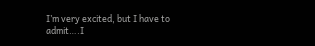I’m very excited, but I have to admit….I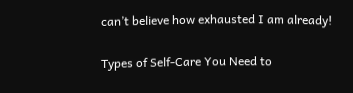can’t believe how exhausted I am already!

Types of Self-Care You Need to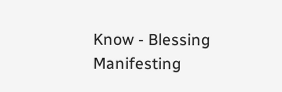Know - Blessing Manifesting